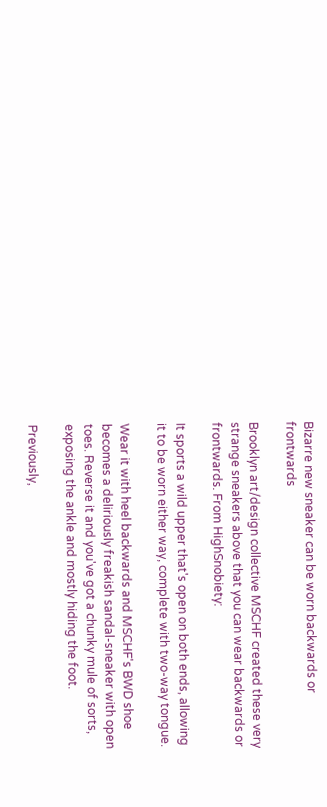Bizarre new sneaker can be worn backwards or frontwards

Brooklyn art/design collective MSCHF created these very strange sneakers above that you can wear backwards or frontwards. From HighSnobiety:

It sports a wild upper that's open on both ends, allowing it to be worn either way, complete with two-way tongue.

Wear it with heel backwards and MSCHF's BWD shoe becomes a deliriously freakish sandal-sneaker with open toes. Reverse it and you've got a chunky mule of sorts, exposing the ankle and mostly hiding the foot.

Previously,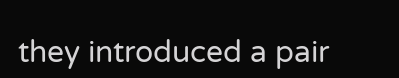they introduced a pair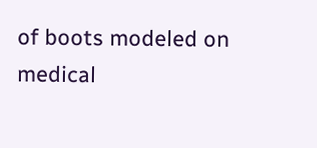of boots modeled on medical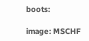boots:

image: MSCHF